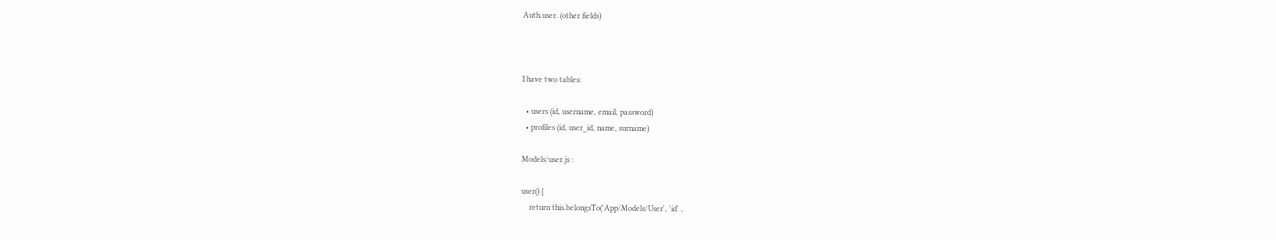Auth.user. (other fields)



I have two tables:

  • users (id, username, email, password)
  • profiles (id, user_id, name, surname)

Models/user.js :

user() {
    return this.belongsTo('App/Models/User', 'id' ,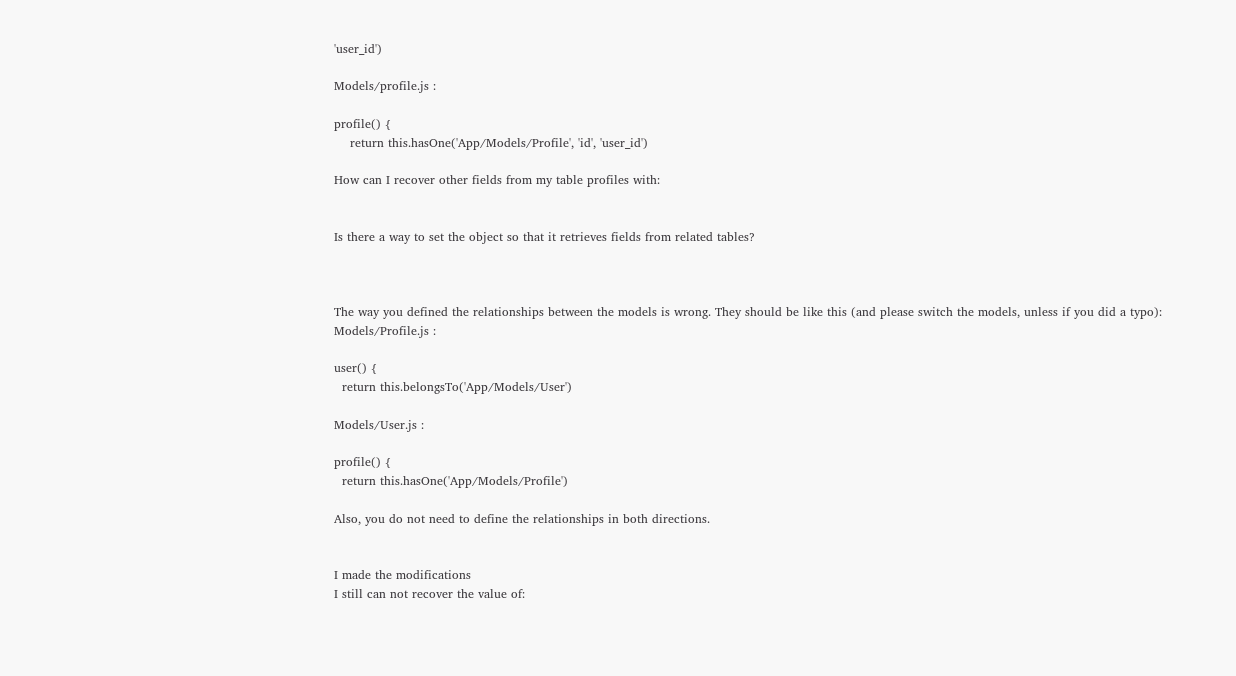'user_id')

Models/profile.js :

profile() {
    return this.hasOne('App/Models/Profile', 'id', 'user_id')

How can I recover other fields from my table profiles with:


Is there a way to set the object so that it retrieves fields from related tables?



The way you defined the relationships between the models is wrong. They should be like this (and please switch the models, unless if you did a typo):
Models/Profile.js :

user() {
  return this.belongsTo('App/Models/User')

Models/User.js :

profile() {
  return this.hasOne('App/Models/Profile')

Also, you do not need to define the relationships in both directions.


I made the modifications
I still can not recover the value of: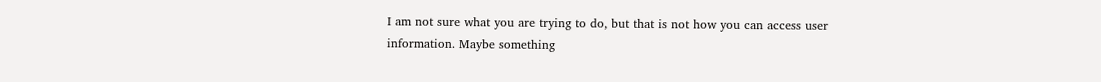I am not sure what you are trying to do, but that is not how you can access user information. Maybe something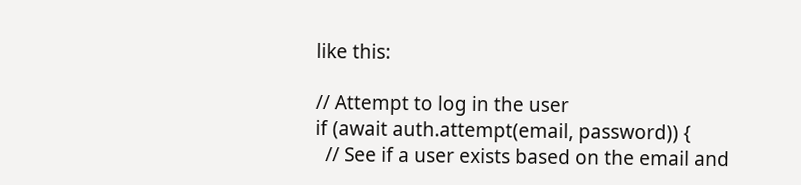like this:

// Attempt to log in the user
if (await auth.attempt(email, password)) {
  // See if a user exists based on the email and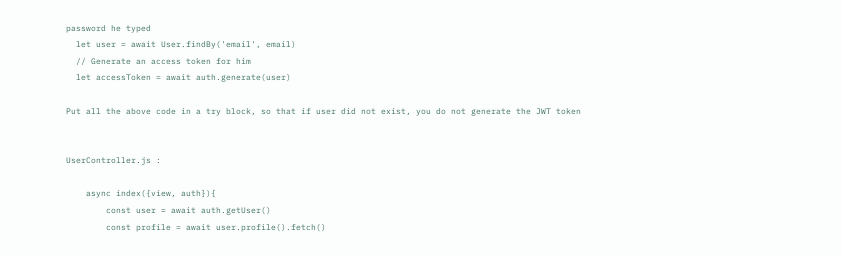password he typed
  let user = await User.findBy('email', email)
  // Generate an access token for him
  let accessToken = await auth.generate(user)

Put all the above code in a try block, so that if user did not exist, you do not generate the JWT token


UserController.js :

    async index({view, auth}){
        const user = await auth.getUser()
        const profile = await user.profile().fetch()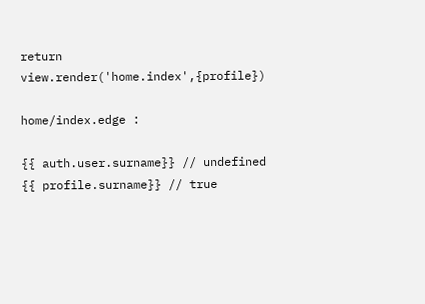return view.render('home.index',{profile})

home/index.edge :

{{ auth.user.surname}} // undefined
{{ profile.surname}} // true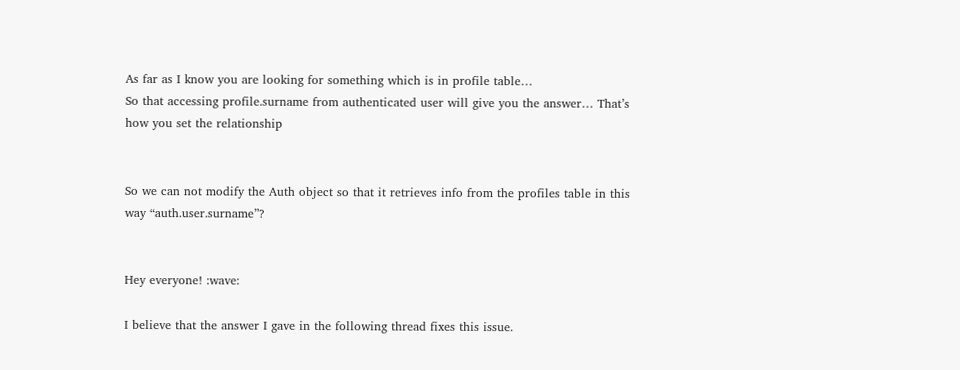As far as I know you are looking for something which is in profile table…
So that accessing profile.surname from authenticated user will give you the answer… That’s how you set the relationship


So we can not modify the Auth object so that it retrieves info from the profiles table in this way “auth.user.surname”?


Hey everyone! :wave:

I believe that the answer I gave in the following thread fixes this issue.